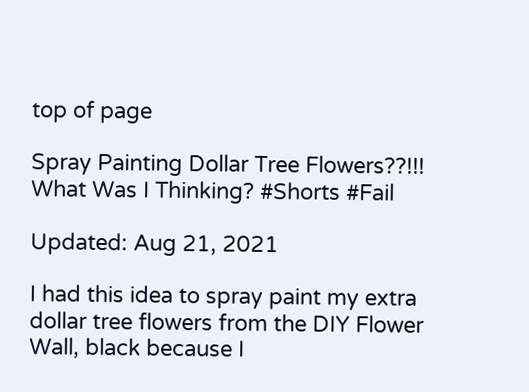top of page

Spray Painting Dollar Tree Flowers??!!! What Was I Thinking? #Shorts #Fail

Updated: Aug 21, 2021

I had this idea to spray paint my extra dollar tree flowers from the DIY Flower Wall, black because I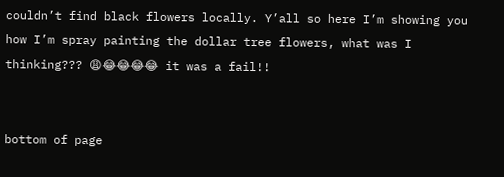couldn’t find black flowers locally. Y’all so here I’m showing you how I’m spray painting the dollar tree flowers, what was I thinking??? 😩😂😂😂😂 it was a fail!!


bottom of page